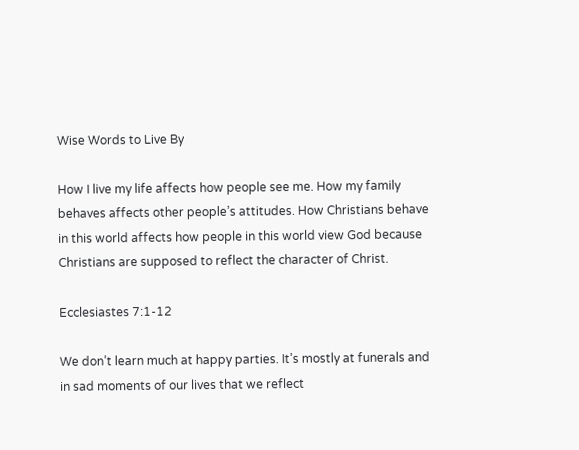Wise Words to Live By

How I live my life affects how people see me. How my family behaves affects other people’s attitudes. How Christians behave in this world affects how people in this world view God because Christians are supposed to reflect the character of Christ.

Ecclesiastes 7:1-12

We don’t learn much at happy parties. It’s mostly at funerals and in sad moments of our lives that we reflect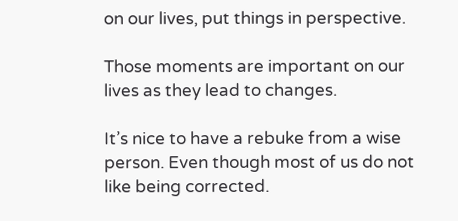on our lives, put things in perspective.

Those moments are important on our lives as they lead to changes.

It’s nice to have a rebuke from a wise person. Even though most of us do not like being corrected.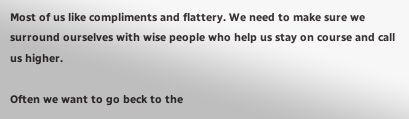Most of us like compliments and flattery. We need to make sure we surround ourselves with wise people who help us stay on course and call us higher.

Often we want to go beck to the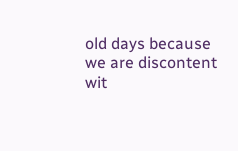old days because we are discontent wit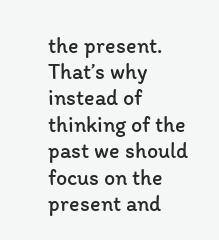the present. That’s why instead of thinking of the past we should focus on the present and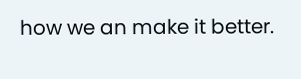how we an make it better.